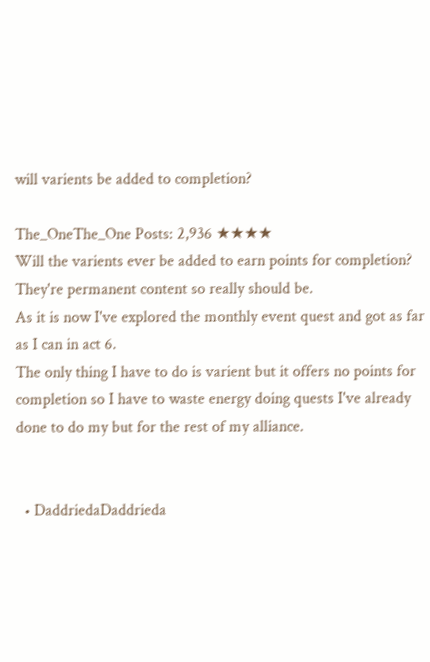will varients be added to completion?

The_OneThe_One Posts: 2,936 ★★★★
Will the varients ever be added to earn points for completion?
They're permanent content so really should be.
As it is now I've explored the monthly event quest and got as far as I can in act 6.
The only thing I have to do is varient but it offers no points for completion so I have to waste energy doing quests I've already done to do my but for the rest of my alliance.


  • DaddriedaDaddrieda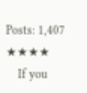Posts: 1,407 ★★★★
    If you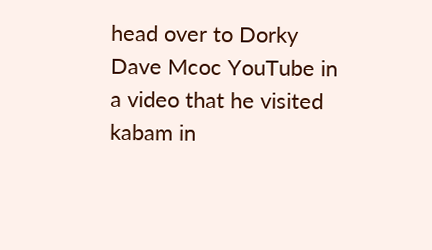head over to Dorky Dave Mcoc YouTube in a video that he visited kabam in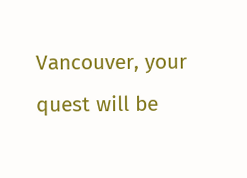Vancouver, your quest will be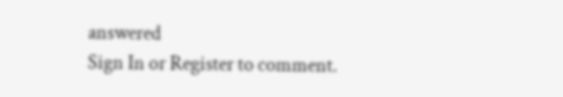answered
Sign In or Register to comment.